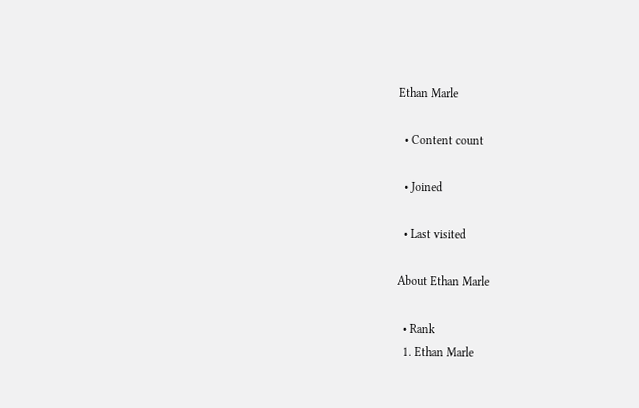Ethan Marle

  • Content count

  • Joined

  • Last visited

About Ethan Marle

  • Rank
  1. Ethan Marle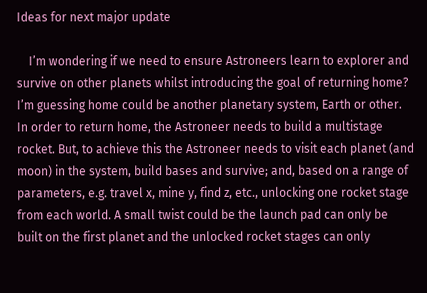Ideas for next major update

    I’m wondering if we need to ensure Astroneers learn to explorer and survive on other planets whilst introducing the goal of returning home? I’m guessing home could be another planetary system, Earth or other. In order to return home, the Astroneer needs to build a multistage rocket. But, to achieve this the Astroneer needs to visit each planet (and moon) in the system, build bases and survive; and, based on a range of parameters, e.g. travel x, mine y, find z, etc., unlocking one rocket stage from each world. A small twist could be the launch pad can only be built on the first planet and the unlocked rocket stages can only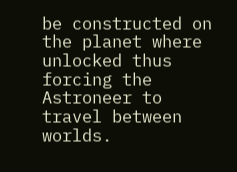be constructed on the planet where unlocked thus forcing the Astroneer to travel between worlds.